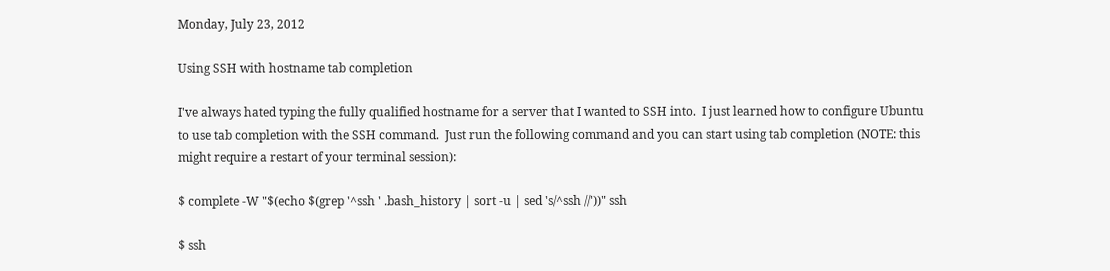Monday, July 23, 2012

Using SSH with hostname tab completion

I've always hated typing the fully qualified hostname for a server that I wanted to SSH into.  I just learned how to configure Ubuntu to use tab completion with the SSH command.  Just run the following command and you can start using tab completion (NOTE: this might require a restart of your terminal session):

$ complete -W "$(echo $(grep '^ssh ' .bash_history | sort -u | sed 's/^ssh //'))" ssh

$ ssh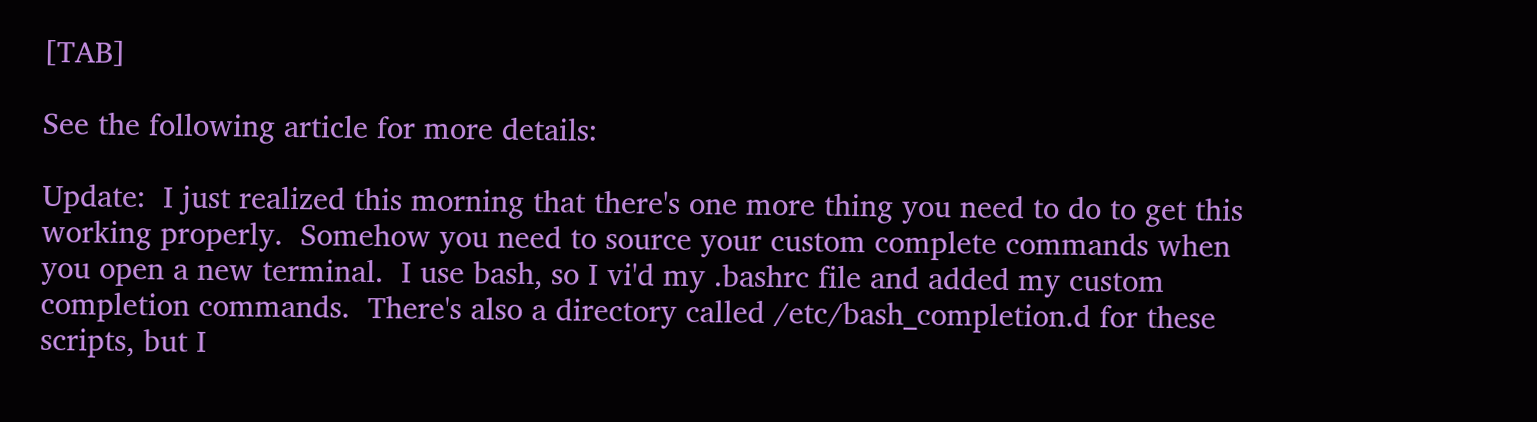[TAB]

See the following article for more details:

Update:  I just realized this morning that there's one more thing you need to do to get this working properly.  Somehow you need to source your custom complete commands when you open a new terminal.  I use bash, so I vi'd my .bashrc file and added my custom completion commands.  There's also a directory called /etc/bash_completion.d for these scripts, but I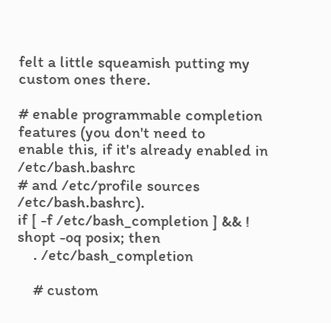felt a little squeamish putting my custom ones there.

# enable programmable completion features (you don't need to
enable this, if it's already enabled in /etc/bash.bashrc
# and /etc/profile sources /etc/bash.bashrc).
if [ -f /etc/bash_completion ] && ! shopt -oq posix; then
    . /etc/bash_completion

    # custom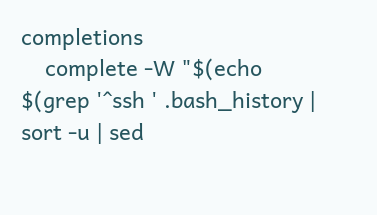completions
    complete -W "$(echo $(grep '^ssh ' .bash_history | sort -u | sed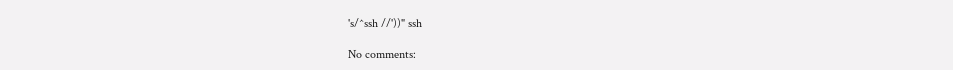's/^ssh //'))" ssh

No comments: